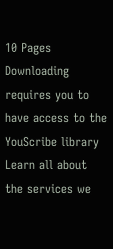10 Pages
Downloading requires you to have access to the YouScribe library
Learn all about the services we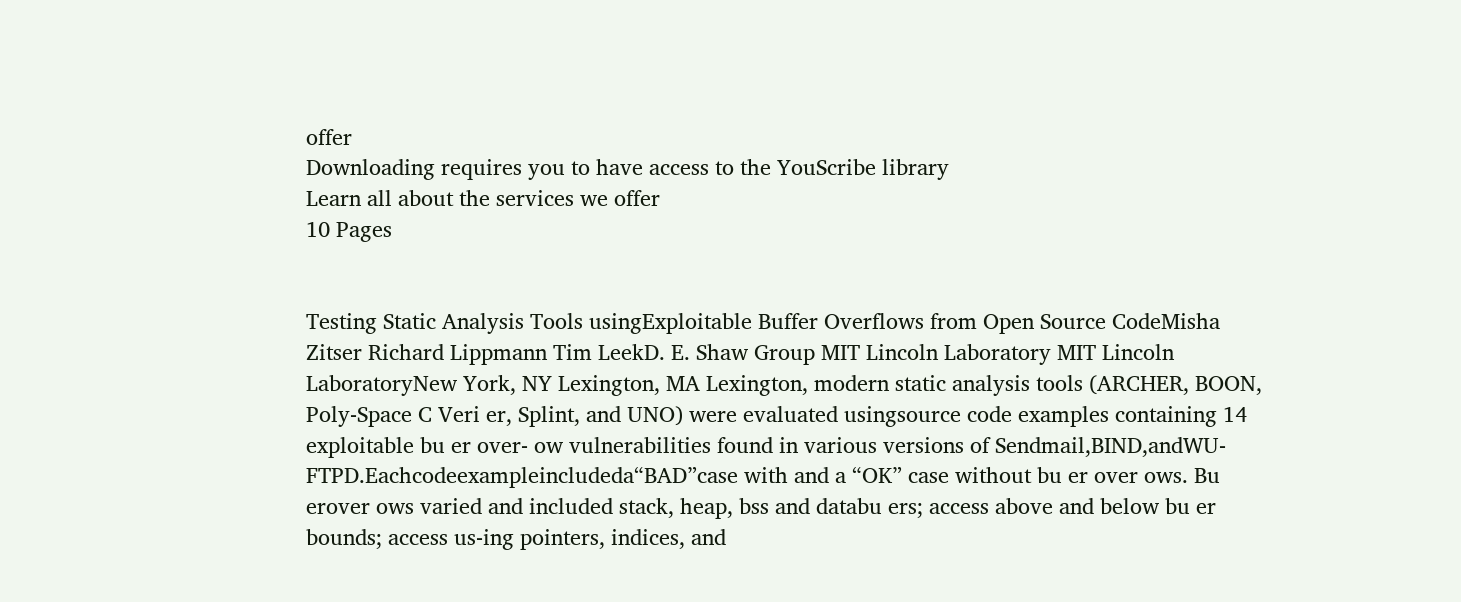offer
Downloading requires you to have access to the YouScribe library
Learn all about the services we offer
10 Pages


Testing Static Analysis Tools usingExploitable Buffer Overflows from Open Source CodeMisha Zitser Richard Lippmann Tim LeekD. E. Shaw Group MIT Lincoln Laboratory MIT Lincoln LaboratoryNew York, NY Lexington, MA Lexington, modern static analysis tools (ARCHER, BOON, Poly-Space C Veri er, Splint, and UNO) were evaluated usingsource code examples containing 14 exploitable bu er over- ow vulnerabilities found in various versions of Sendmail,BIND,andWU-FTPD.Eachcodeexampleincludeda“BAD”case with and a “OK” case without bu er over ows. Bu erover ows varied and included stack, heap, bss and databu ers; access above and below bu er bounds; access us-ing pointers, indices, and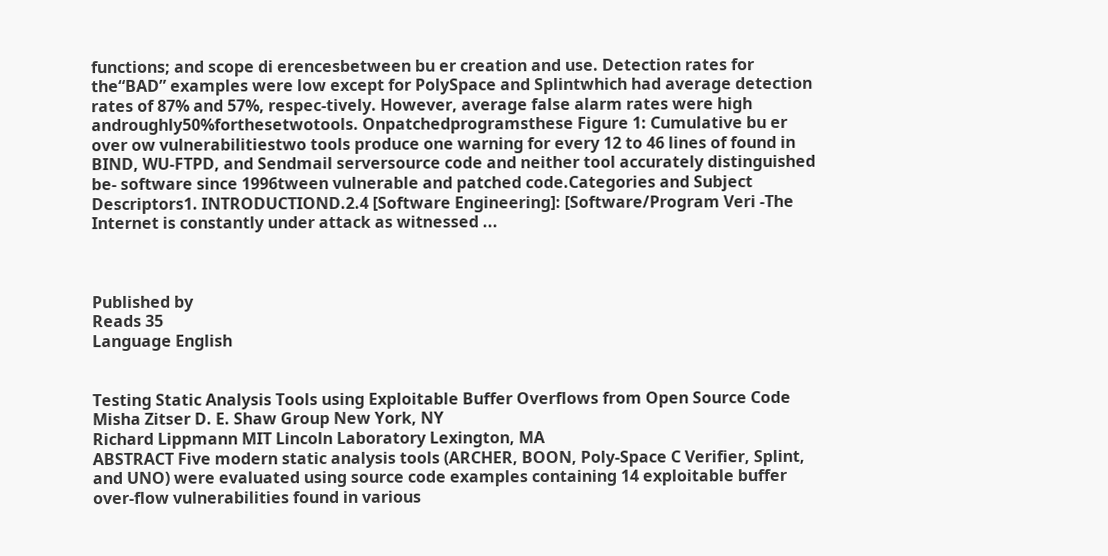functions; and scope di erencesbetween bu er creation and use. Detection rates for the“BAD” examples were low except for PolySpace and Splintwhich had average detection rates of 87% and 57%, respec-tively. However, average false alarm rates were high androughly50%forthesetwotools. Onpatchedprogramsthese Figure 1: Cumulative bu er over ow vulnerabilitiestwo tools produce one warning for every 12 to 46 lines of found in BIND, WU-FTPD, and Sendmail serversource code and neither tool accurately distinguished be- software since 1996tween vulnerable and patched code.Categories and Subject Descriptors1. INTRODUCTIOND.2.4 [Software Engineering]: [Software/Program Veri -The Internet is constantly under attack as witnessed ...



Published by
Reads 35
Language English


Testing Static Analysis Tools using Exploitable Buffer Overflows from Open Source Code
Misha Zitser D. E. Shaw Group New York, NY
Richard Lippmann MIT Lincoln Laboratory Lexington, MA
ABSTRACT Five modern static analysis tools (ARCHER, BOON, Poly-Space C Verifier, Splint, and UNO) were evaluated using source code examples containing 14 exploitable buffer over-flow vulnerabilities found in various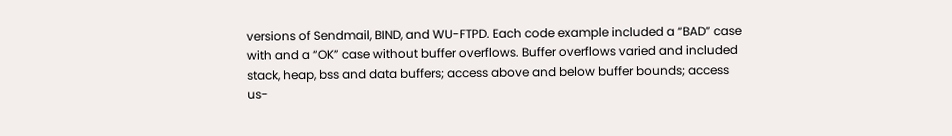versions of Sendmail, BIND, and WU-FTPD. Each code example included a “BAD” case with and a “OK” case without buffer overflows. Buffer overflows varied and included stack, heap, bss and data buffers; access above and below buffer bounds; access us-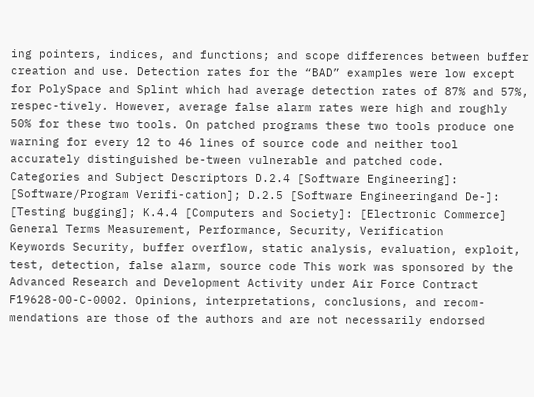ing pointers, indices, and functions; and scope differences between buffer creation and use. Detection rates for the “BAD” examples were low except for PolySpace and Splint which had average detection rates of 87% and 57%, respec-tively. However, average false alarm rates were high and roughly 50% for these two tools. On patched programs these two tools produce one warning for every 12 to 46 lines of source code and neither tool accurately distinguished be-tween vulnerable and patched code.
Categories and Subject Descriptors D.2.4 [Software Engineering]: [Software/Program Verifi-cation]; D.2.5 [Software Engineeringand De-]: [Testing bugging]; K.4.4 [Computers and Society]: [Electronic Commerce]
General Terms Measurement, Performance, Security, Verification
Keywords Security, buffer overflow, static analysis, evaluation, exploit, test, detection, false alarm, source code This work was sponsored by the Advanced Research and Development Activity under Air Force Contract F19628-00-C-0002. Opinions, interpretations, conclusions, and recom-mendations are those of the authors and are not necessarily endorsed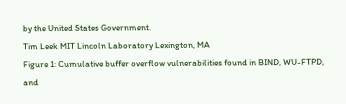by the United States Government.
Tim Leek MIT Lincoln Laboratory Lexington, MA
Figure 1: Cumulative buffer overflow vulnerabilities found in BIND, WU-FTPD, and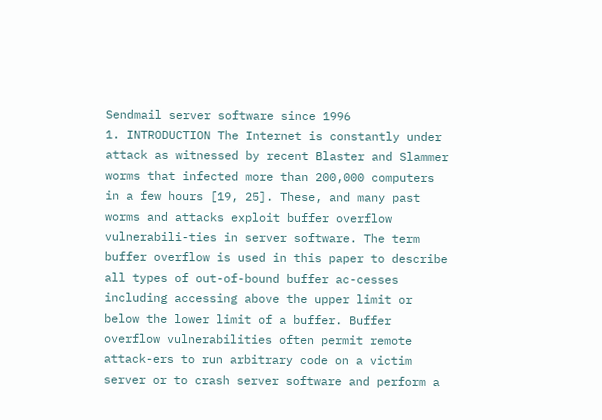Sendmail server software since 1996
1. INTRODUCTION The Internet is constantly under attack as witnessed by recent Blaster and Slammer worms that infected more than 200,000 computers in a few hours [19, 25]. These, and many past worms and attacks exploit buffer overflow vulnerabili-ties in server software. The term buffer overflow is used in this paper to describe all types of out-of-bound buffer ac-cesses including accessing above the upper limit or below the lower limit of a buffer. Buffer overflow vulnerabilities often permit remote attack-ers to run arbitrary code on a victim server or to crash server software and perform a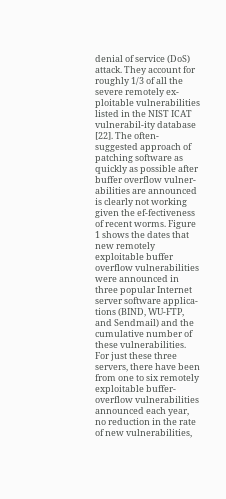denial of service (DoS) attack. They account for roughly 1/3 of all the severe remotely ex-ploitable vulnerabilities listed in the NIST ICAT vulnerabil-ity database [22]. The often-suggested approach of patching software as quickly as possible after buffer overflow vulner-abilities are announced is clearly not working given the ef-fectiveness of recent worms. Figure 1 shows the dates that new remotely exploitable buffer overflow vulnerabilities were announced in three popular Internet server software applica-tions (BIND, WU-FTP, and Sendmail) and the cumulative number of these vulnerabilities. For just these three servers, there have been from one to six remotely exploitable buffer-overflow vulnerabilities announced each year, no reduction in the rate of new vulnerabilities,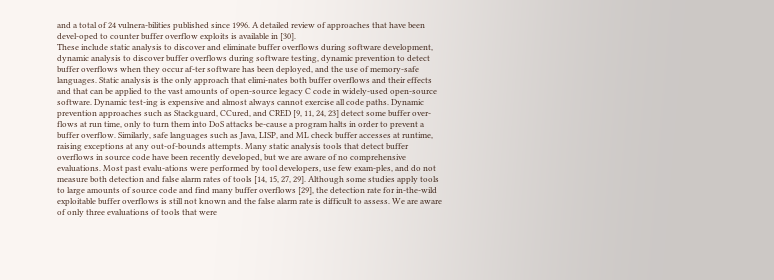and a total of 24 vulnera-bilities published since 1996. A detailed review of approaches that have been devel-oped to counter buffer overflow exploits is available in [30].
These include static analysis to discover and eliminate buffer overflows during software development, dynamic analysis to discover buffer overflows during software testing, dynamic prevention to detect buffer overflows when they occur af-ter software has been deployed, and the use of memory-safe languages. Static analysis is the only approach that elimi-nates both buffer overflows and their effects and that can be applied to the vast amounts of open-source legacy C code in widely-used open-source software. Dynamic test-ing is expensive and almost always cannot exercise all code paths. Dynamic prevention approaches such as Stackguard, CCured, and CRED [9, 11, 24, 23] detect some buffer over-flows at run time, only to turn them into DoS attacks be-cause a program halts in order to prevent a buffer overflow. Similarly, safe languages such as Java, LISP, and ML check buffer accesses at runtime, raising exceptions at any out-of-bounds attempts. Many static analysis tools that detect buffer overflows in source code have been recently developed, but we are aware of no comprehensive evaluations. Most past evalu-ations were performed by tool developers, use few exam-ples, and do not measure both detection and false alarm rates of tools [14, 15, 27, 29]. Although some studies apply tools to large amounts of source code and find many buffer overflows [29], the detection rate for in-the-wild exploitable buffer overflows is still not known and the false alarm rate is difficult to assess. We are aware of only three evaluations of tools that were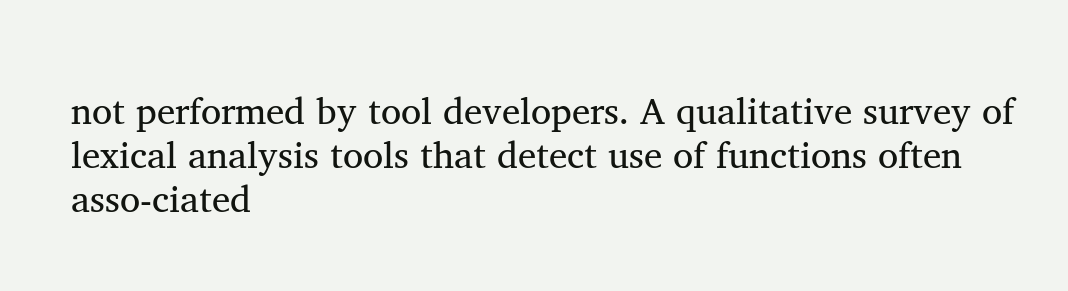not performed by tool developers. A qualitative survey of lexical analysis tools that detect use of functions often asso-ciated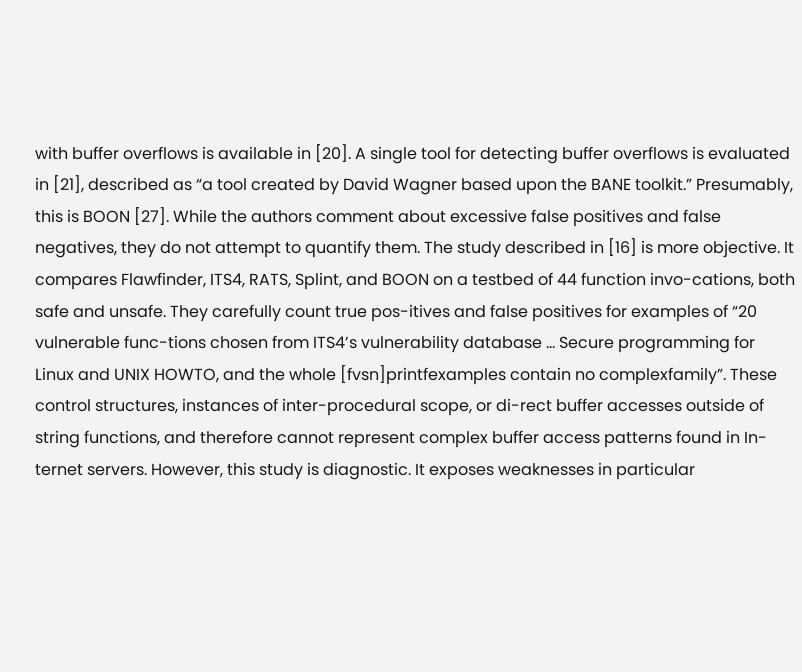with buffer overflows is available in [20]. A single tool for detecting buffer overflows is evaluated in [21], described as “a tool created by David Wagner based upon the BANE toolkit.” Presumably, this is BOON [27]. While the authors comment about excessive false positives and false negatives, they do not attempt to quantify them. The study described in [16] is more objective. It compares Flawfinder, ITS4, RATS, Splint, and BOON on a testbed of 44 function invo-cations, both safe and unsafe. They carefully count true pos-itives and false positives for examples of “20 vulnerable func-tions chosen from ITS4’s vulnerability database ... Secure programming for Linux and UNIX HOWTO, and the whole [fvsn]printfexamples contain no complexfamily”. These control structures, instances of inter-procedural scope, or di-rect buffer accesses outside of string functions, and therefore cannot represent complex buffer access patterns found in In-ternet servers. However, this study is diagnostic. It exposes weaknesses in particular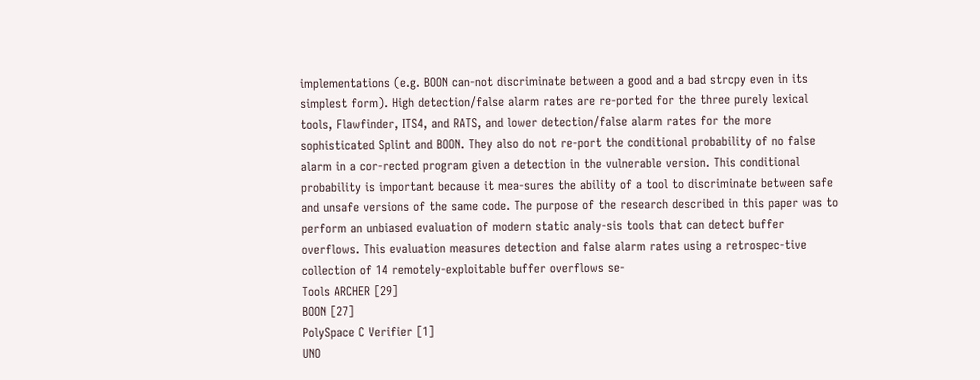implementations (e.g. BOON can-not discriminate between a good and a bad strcpy even in its simplest form). High detection/false alarm rates are re-ported for the three purely lexical tools, Flawfinder, ITS4, and RATS, and lower detection/false alarm rates for the more sophisticated Splint and BOON. They also do not re-port the conditional probability of no false alarm in a cor-rected program given a detection in the vulnerable version. This conditional probability is important because it mea-sures the ability of a tool to discriminate between safe and unsafe versions of the same code. The purpose of the research described in this paper was to perform an unbiased evaluation of modern static analy-sis tools that can detect buffer overflows. This evaluation measures detection and false alarm rates using a retrospec-tive collection of 14 remotely-exploitable buffer overflows se-
Tools ARCHER [29]
BOON [27]
PolySpace C Verifier [1]
UNO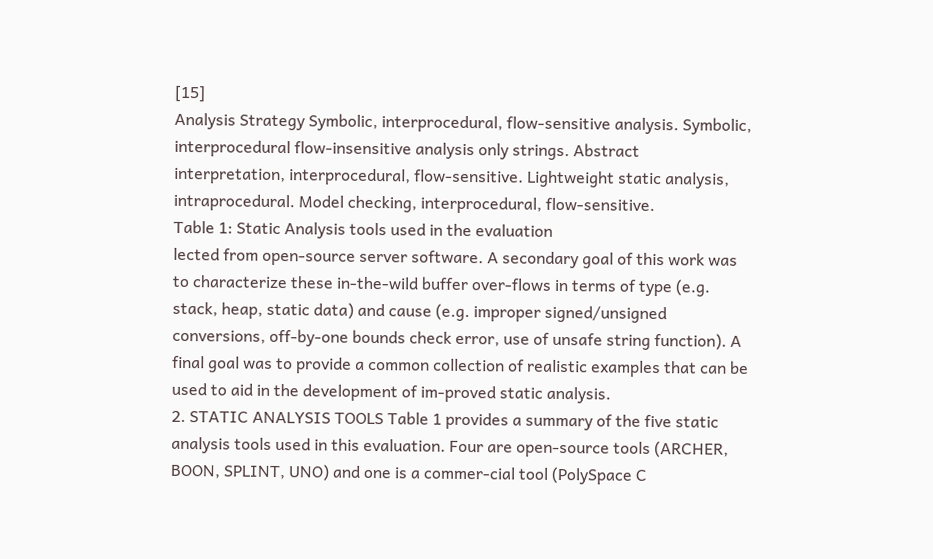[15]
Analysis Strategy Symbolic, interprocedural, flow-sensitive analysis. Symbolic, interprocedural flow-insensitive analysis only strings. Abstract interpretation, interprocedural, flow-sensitive. Lightweight static analysis, intraprocedural. Model checking, interprocedural, flow-sensitive.
Table 1: Static Analysis tools used in the evaluation
lected from open-source server software. A secondary goal of this work was to characterize these in-the-wild buffer over-flows in terms of type (e.g. stack, heap, static data) and cause (e.g. improper signed/unsigned conversions, off-by-one bounds check error, use of unsafe string function). A final goal was to provide a common collection of realistic examples that can be used to aid in the development of im-proved static analysis.
2. STATIC ANALYSIS TOOLS Table 1 provides a summary of the five static analysis tools used in this evaluation. Four are open-source tools (ARCHER, BOON, SPLINT, UNO) and one is a commer-cial tool (PolySpace C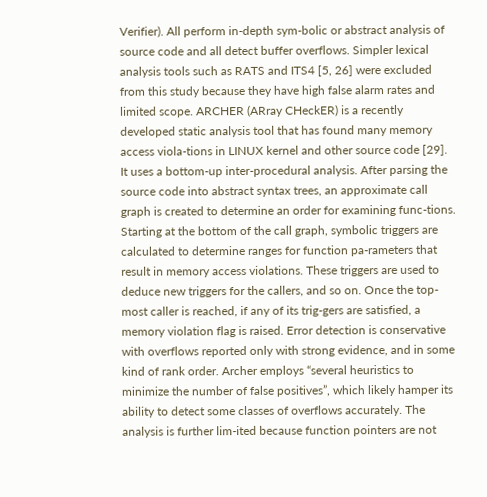Verifier). All perform in-depth sym-bolic or abstract analysis of source code and all detect buffer overflows. Simpler lexical analysis tools such as RATS and ITS4 [5, 26] were excluded from this study because they have high false alarm rates and limited scope. ARCHER (ARray CHeckER) is a recently developed static analysis tool that has found many memory access viola-tions in LINUX kernel and other source code [29]. It uses a bottom-up inter-procedural analysis. After parsing the source code into abstract syntax trees, an approximate call graph is created to determine an order for examining func-tions. Starting at the bottom of the call graph, symbolic triggers are calculated to determine ranges for function pa-rameters that result in memory access violations. These triggers are used to deduce new triggers for the callers, and so on. Once the top-most caller is reached, if any of its trig-gers are satisfied, a memory violation flag is raised. Error detection is conservative with overflows reported only with strong evidence, and in some kind of rank order. Archer employs “several heuristics to minimize the number of false positives”, which likely hamper its ability to detect some classes of overflows accurately. The analysis is further lim-ited because function pointers are not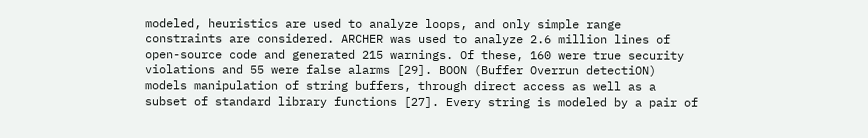modeled, heuristics are used to analyze loops, and only simple range constraints are considered. ARCHER was used to analyze 2.6 million lines of open-source code and generated 215 warnings. Of these, 160 were true security violations and 55 were false alarms [29]. BOON (Buffer Overrun detectiON) models manipulation of string buffers, through direct access as well as a subset of standard library functions [27]. Every string is modeled by a pair of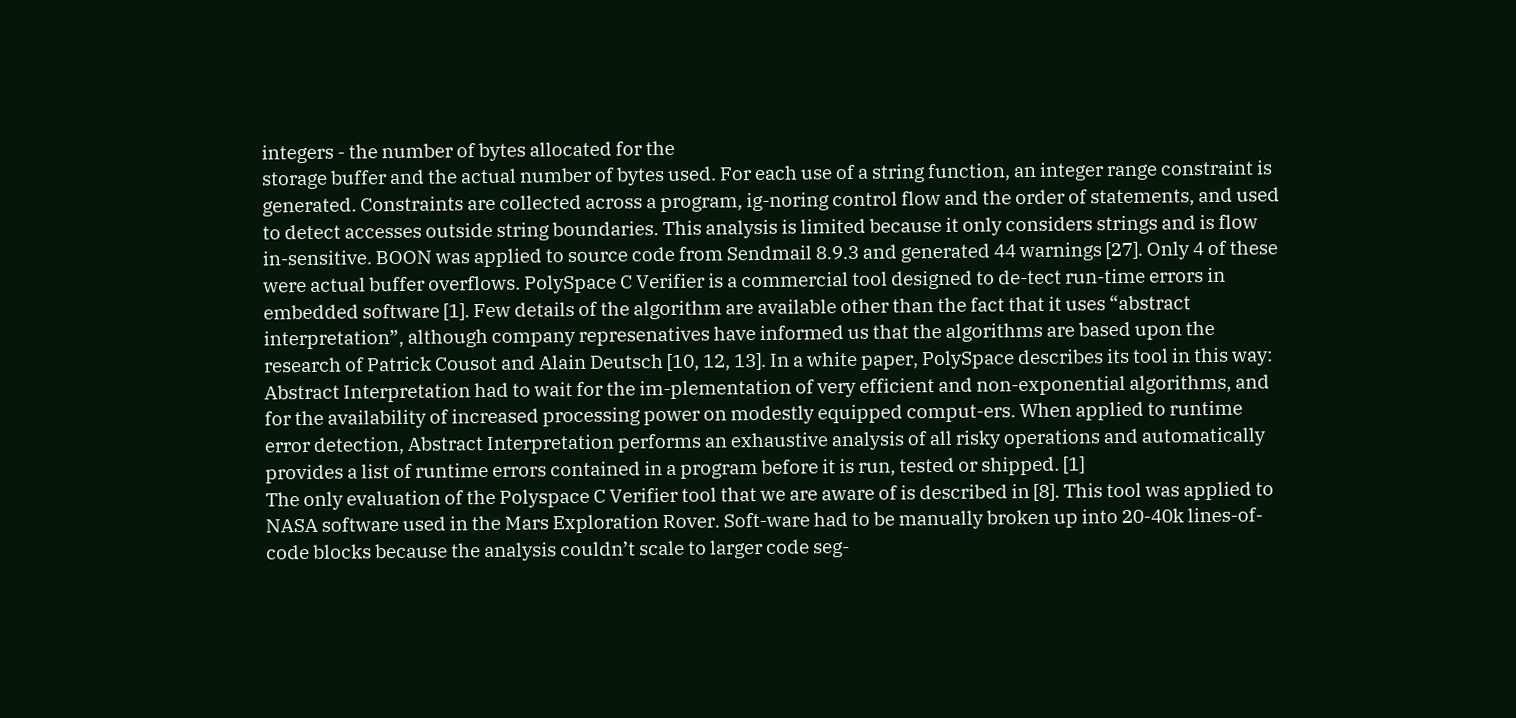integers - the number of bytes allocated for the
storage buffer and the actual number of bytes used. For each use of a string function, an integer range constraint is generated. Constraints are collected across a program, ig-noring control flow and the order of statements, and used to detect accesses outside string boundaries. This analysis is limited because it only considers strings and is flow in-sensitive. BOON was applied to source code from Sendmail 8.9.3 and generated 44 warnings [27]. Only 4 of these were actual buffer overflows. PolySpace C Verifier is a commercial tool designed to de-tect run-time errors in embedded software [1]. Few details of the algorithm are available other than the fact that it uses “abstract interpretation”, although company represenatives have informed us that the algorithms are based upon the research of Patrick Cousot and Alain Deutsch [10, 12, 13]. In a white paper, PolySpace describes its tool in this way:
Abstract Interpretation had to wait for the im-plementation of very efficient and non-exponential algorithms, and for the availability of increased processing power on modestly equipped comput-ers. When applied to runtime error detection, Abstract Interpretation performs an exhaustive analysis of all risky operations and automatically provides a list of runtime errors contained in a program before it is run, tested or shipped. [1]
The only evaluation of the Polyspace C Verifier tool that we are aware of is described in [8]. This tool was applied to NASA software used in the Mars Exploration Rover. Soft-ware had to be manually broken up into 20-40k lines-of-code blocks because the analysis couldn’t scale to larger code seg-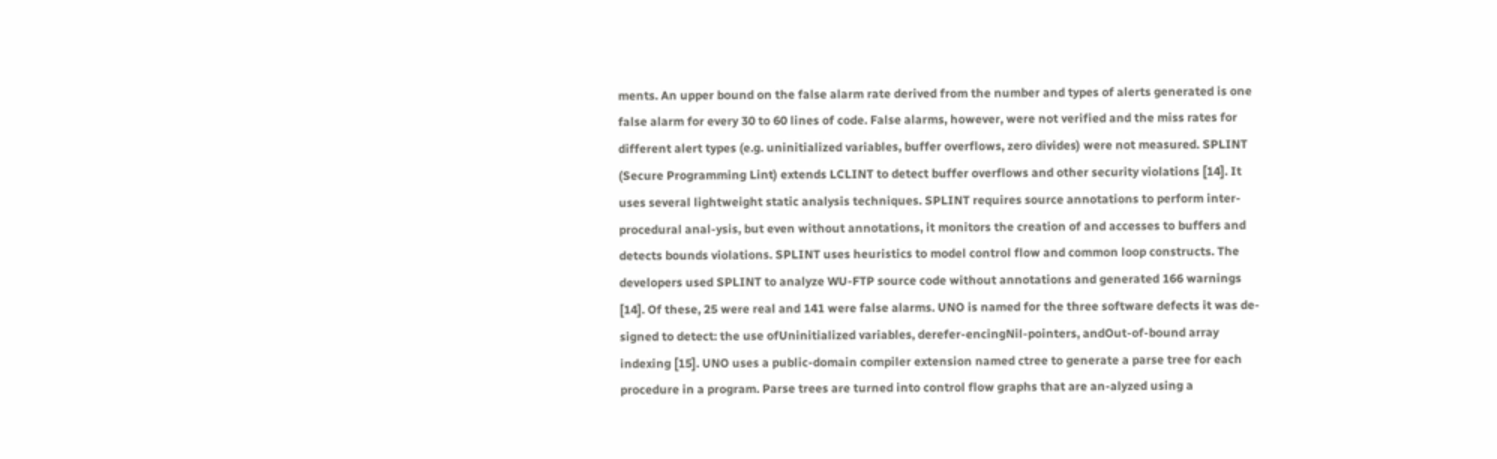ments. An upper bound on the false alarm rate derived from the number and types of alerts generated is one false alarm for every 30 to 60 lines of code. False alarms, however, were not verified and the miss rates for different alert types (e.g. uninitialized variables, buffer overflows, zero divides) were not measured. SPLINT (Secure Programming Lint) extends LCLINT to detect buffer overflows and other security violations [14]. It uses several lightweight static analysis techniques. SPLINT requires source annotations to perform inter-procedural anal-ysis, but even without annotations, it monitors the creation of and accesses to buffers and detects bounds violations. SPLINT uses heuristics to model control flow and common loop constructs. The developers used SPLINT to analyze WU-FTP source code without annotations and generated 166 warnings [14]. Of these, 25 were real and 141 were false alarms. UNO is named for the three software defects it was de-signed to detect: the use ofUninitialized variables, derefer-encingNil-pointers, andOut-of-bound array indexing [15]. UNO uses a public-domain compiler extension named ctree to generate a parse tree for each procedure in a program. Parse trees are turned into control flow graphs that are an-alyzed using a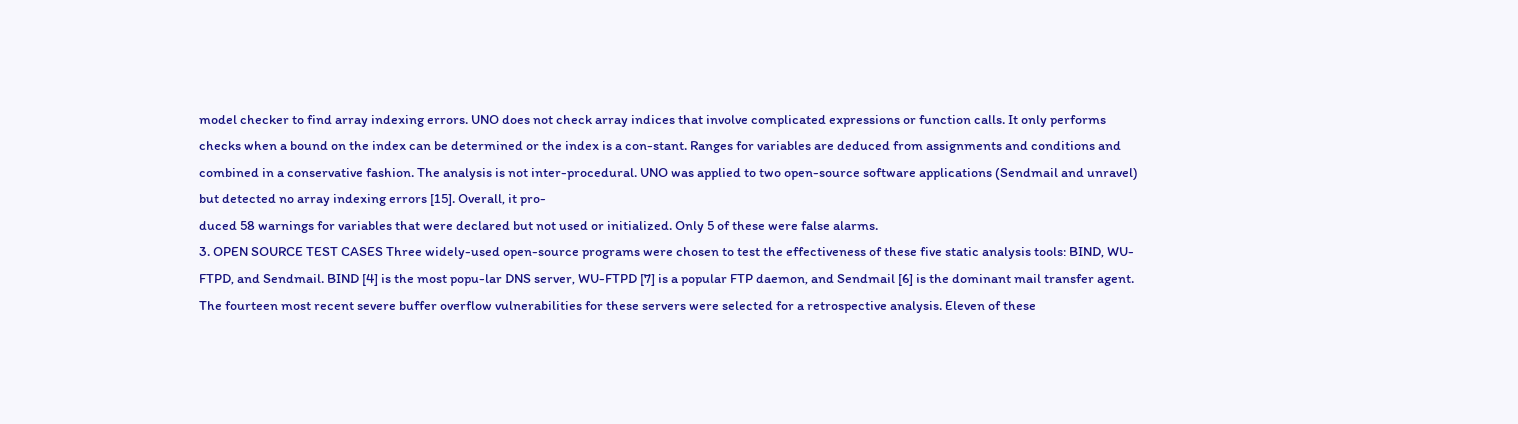model checker to find array indexing errors. UNO does not check array indices that involve complicated expressions or function calls. It only performs checks when a bound on the index can be determined or the index is a con-stant. Ranges for variables are deduced from assignments and conditions and combined in a conservative fashion. The analysis is not inter-procedural. UNO was applied to two open-source software applications (Sendmail and unravel) but detected no array indexing errors [15]. Overall, it pro-
duced 58 warnings for variables that were declared but not used or initialized. Only 5 of these were false alarms.
3. OPEN SOURCE TEST CASES Three widely-used open-source programs were chosen to test the effectiveness of these five static analysis tools: BIND, WU-FTPD, and Sendmail. BIND [4] is the most popu-lar DNS server, WU-FTPD [7] is a popular FTP daemon, and Sendmail [6] is the dominant mail transfer agent. The fourteen most recent severe buffer overflow vulnerabilities for these servers were selected for a retrospective analysis. Eleven of these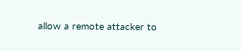allow a remote attacker to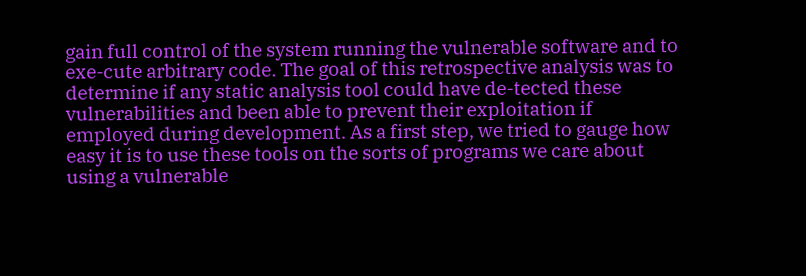gain full control of the system running the vulnerable software and to exe-cute arbitrary code. The goal of this retrospective analysis was to determine if any static analysis tool could have de-tected these vulnerabilities and been able to prevent their exploitation if employed during development. As a first step, we tried to gauge how easy it is to use these tools on the sorts of programs we care about using a vulnerable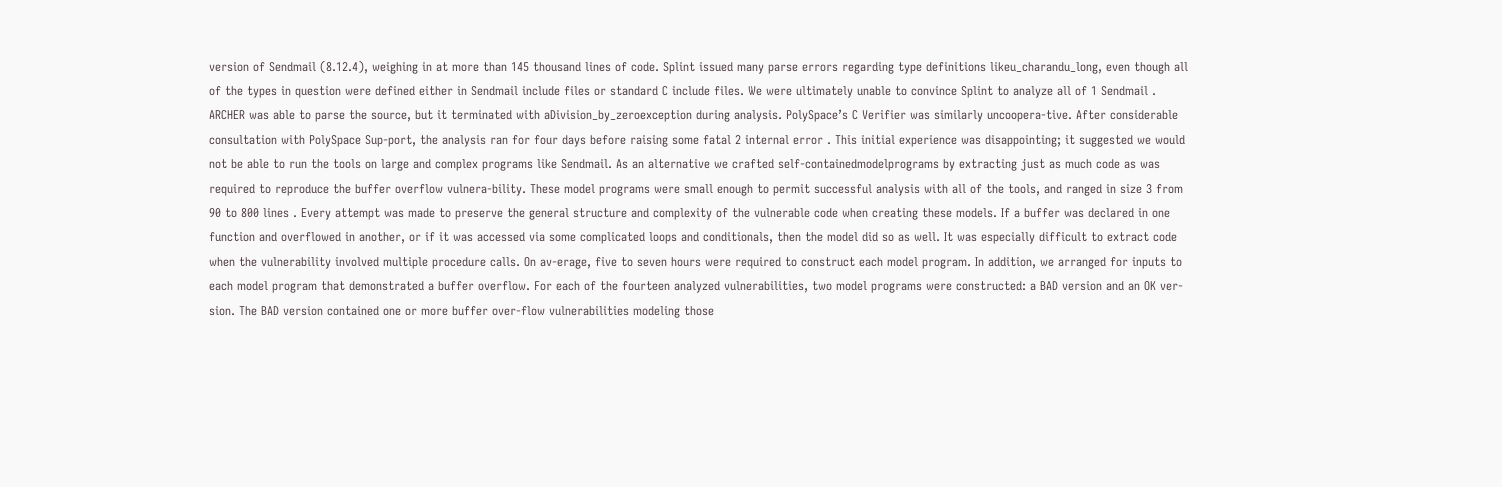version of Sendmail (8.12.4), weighing in at more than 145 thousand lines of code. Splint issued many parse errors regarding type definitions likeu_charandu_long, even though all of the types in question were defined either in Sendmail include files or standard C include files. We were ultimately unable to convince Splint to analyze all of 1 Sendmail . ARCHER was able to parse the source, but it terminated with aDivision_by_zeroexception during analysis. PolySpace’s C Verifier was similarly uncoopera-tive. After considerable consultation with PolySpace Sup-port, the analysis ran for four days before raising some fatal 2 internal error . This initial experience was disappointing; it suggested we would not be able to run the tools on large and complex programs like Sendmail. As an alternative we crafted self-containedmodelprograms by extracting just as much code as was required to reproduce the buffer overflow vulnera-bility. These model programs were small enough to permit successful analysis with all of the tools, and ranged in size 3 from 90 to 800 lines . Every attempt was made to preserve the general structure and complexity of the vulnerable code when creating these models. If a buffer was declared in one function and overflowed in another, or if it was accessed via some complicated loops and conditionals, then the model did so as well. It was especially difficult to extract code when the vulnerability involved multiple procedure calls. On av-erage, five to seven hours were required to construct each model program. In addition, we arranged for inputs to each model program that demonstrated a buffer overflow. For each of the fourteen analyzed vulnerabilities, two model programs were constructed: a BAD version and an OK ver-sion. The BAD version contained one or more buffer over-flow vulnerabilities modeling those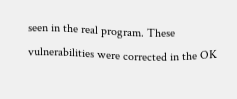seen in the real program. These vulnerabilities were corrected in the OK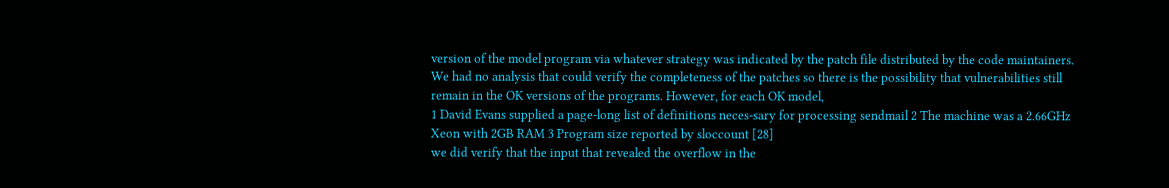version of the model program via whatever strategy was indicated by the patch file distributed by the code maintainers. We had no analysis that could verify the completeness of the patches so there is the possibility that vulnerabilities still remain in the OK versions of the programs. However, for each OK model,
1 David Evans supplied a page-long list of definitions neces-sary for processing sendmail 2 The machine was a 2.66GHz Xeon with 2GB RAM 3 Program size reported by sloccount [28]
we did verify that the input that revealed the overflow in the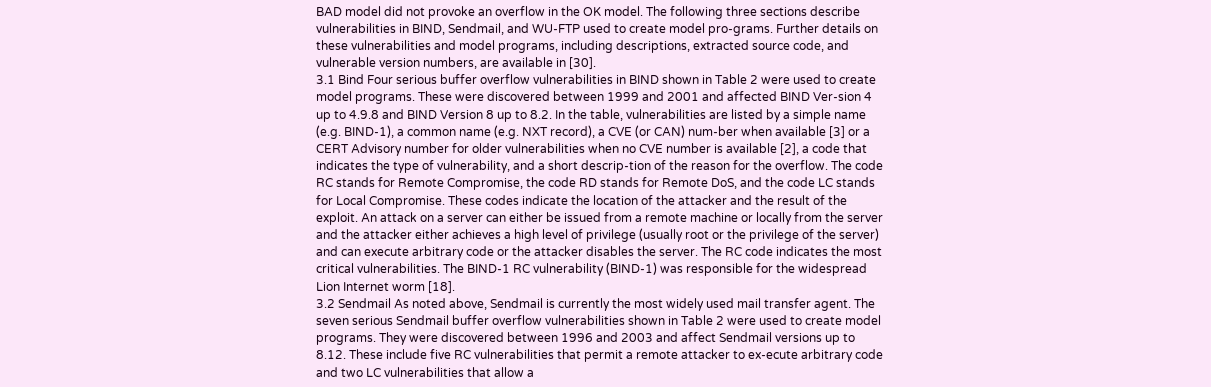BAD model did not provoke an overflow in the OK model. The following three sections describe vulnerabilities in BIND, Sendmail, and WU-FTP used to create model pro-grams. Further details on these vulnerabilities and model programs, including descriptions, extracted source code, and vulnerable version numbers, are available in [30].
3.1 Bind Four serious buffer overflow vulnerabilities in BIND shown in Table 2 were used to create model programs. These were discovered between 1999 and 2001 and affected BIND Ver-sion 4 up to 4.9.8 and BIND Version 8 up to 8.2. In the table, vulnerabilities are listed by a simple name (e.g. BIND-1), a common name (e.g. NXT record), a CVE (or CAN) num-ber when available [3] or a CERT Advisory number for older vulnerabilities when no CVE number is available [2], a code that indicates the type of vulnerability, and a short descrip-tion of the reason for the overflow. The code RC stands for Remote Compromise, the code RD stands for Remote DoS, and the code LC stands for Local Compromise. These codes indicate the location of the attacker and the result of the exploit. An attack on a server can either be issued from a remote machine or locally from the server and the attacker either achieves a high level of privilege (usually root or the privilege of the server) and can execute arbitrary code or the attacker disables the server. The RC code indicates the most critical vulnerabilities. The BIND-1 RC vulnerability (BIND-1) was responsible for the widespread Lion Internet worm [18].
3.2 Sendmail As noted above, Sendmail is currently the most widely used mail transfer agent. The seven serious Sendmail buffer overflow vulnerabilities shown in Table 2 were used to create model programs. They were discovered between 1996 and 2003 and affect Sendmail versions up to 8.12. These include five RC vulnerabilities that permit a remote attacker to ex-ecute arbitrary code and two LC vulnerabilities that allow a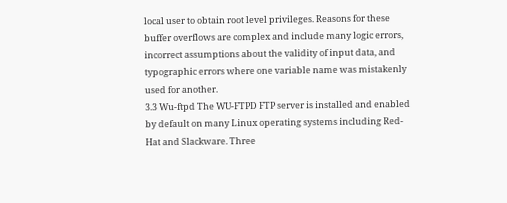local user to obtain root level privileges. Reasons for these buffer overflows are complex and include many logic errors, incorrect assumptions about the validity of input data, and typographic errors where one variable name was mistakenly used for another.
3.3 Wu-ftpd The WU-FTPD FTP server is installed and enabled by default on many Linux operating systems including Red-Hat and Slackware. Three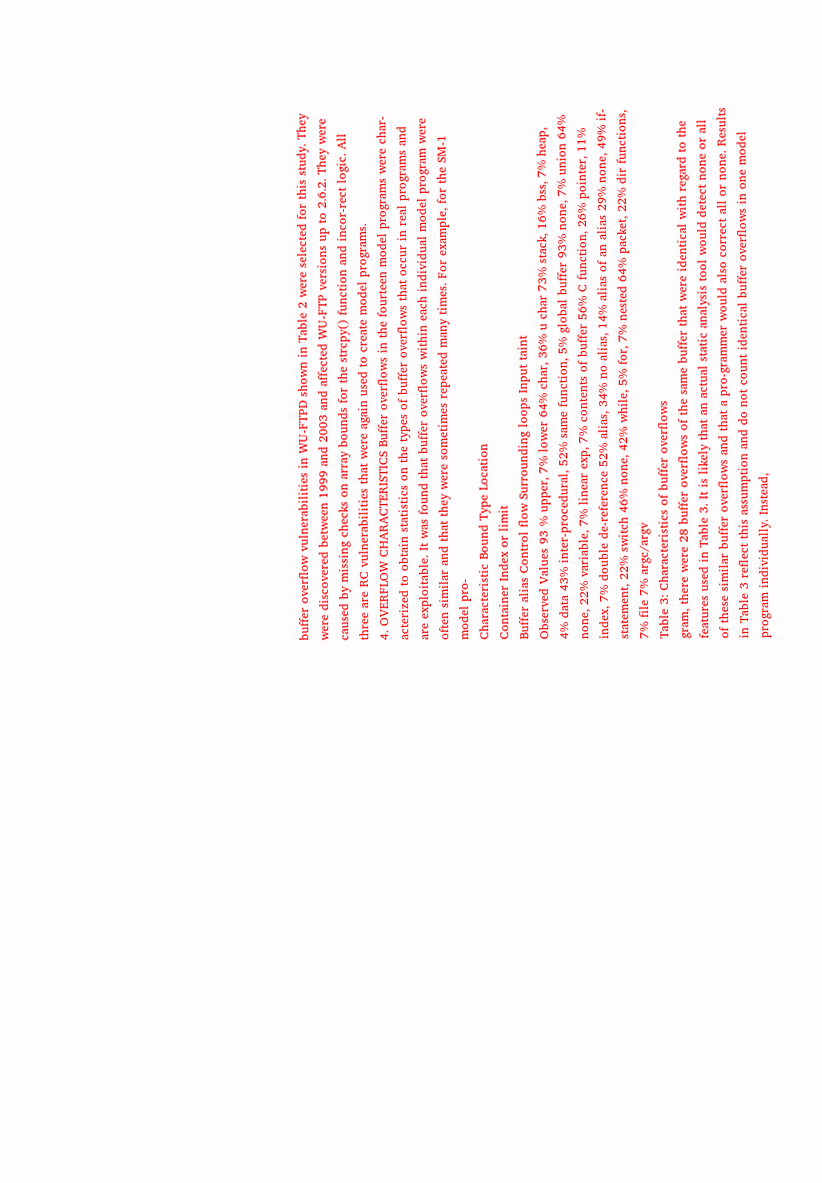buffer overflow vulnerabilities in WU-FTPD shown in Table 2 were selected for this study. They were discovered between 1999 and 2003 and affected WU-FTP versions up to 2.6.2. They were caused by missing checks on array bounds for the strcpy() function and incor-rect logic. All three are RC vulnerabilities that were again used to create model programs.
4. OVERFLOW CHARACTERISTICS Buffer overflows in the fourteen model programs were char-acterized to obtain statistics on the types of buffer overflows that occur in real programs and are exploitable. It was found that buffer overflows within each individual model program were often similar and that they were sometimes repeated many times. For example, for the SM-1 model pro-
Characteristic Bound Type Location
Container Index or limit
Buffer alias Control flow Surrounding loops Input taint
Observed Values 93 % upper, 7% lower 64% char, 36% u char 73% stack, 16% bss, 7% heap, 4% data 43% inter-procedural, 52% same function, 5% global buffer 93% none, 7% union 64% none, 22% variable, 7% linear exp, 7% contents of buffer 56% C function, 26% pointer, 11% index, 7% double de-reference 52% alias, 34% no alias, 14% alias of an alias 29% none, 49% if-statement, 22% switch 46% none, 42% while, 5% for, 7% nested 64% packet, 22% dir functions, 7% file 7% argc/argv
Table 3: Characteristics of buffer overflows
gram, there were 28 buffer overflows of the same buffer that were identical with regard to the features used in Table 3. It is likely that an actual static analysis tool would detect none or all of these similar buffer overflows and that a pro-grammer would also correct all or none. Results in Table 3 reflect this assumption and do not count identical buffer overflows in one model program individually. Instead,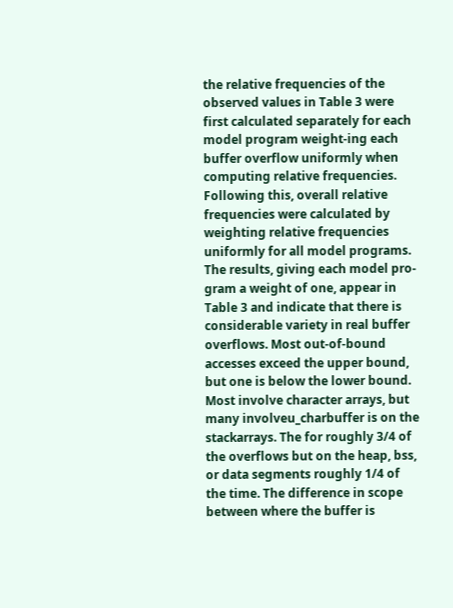the relative frequencies of the observed values in Table 3 were first calculated separately for each model program weight-ing each buffer overflow uniformly when computing relative frequencies. Following this, overall relative frequencies were calculated by weighting relative frequencies uniformly for all model programs. The results, giving each model pro-gram a weight of one, appear in Table 3 and indicate that there is considerable variety in real buffer overflows. Most out-of-bound accesses exceed the upper bound, but one is below the lower bound. Most involve character arrays, but many involveu_charbuffer is on the stackarrays. The for roughly 3/4 of the overflows but on the heap, bss, or data segments roughly 1/4 of the time. The difference in scope between where the buffer is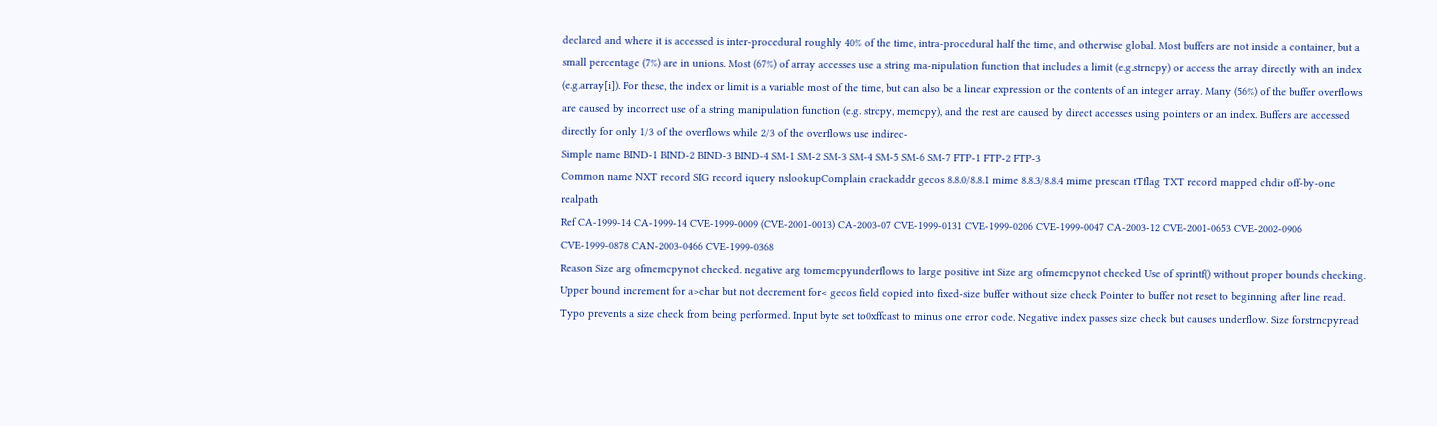declared and where it is accessed is inter-procedural roughly 40% of the time, intra-procedural half the time, and otherwise global. Most buffers are not inside a container, but a small percentage (7%) are in unions. Most (67%) of array accesses use a string ma-nipulation function that includes a limit (e.g.strncpy) or access the array directly with an index (e.g.array[i]). For these, the index or limit is a variable most of the time, but can also be a linear expression or the contents of an integer array. Many (56%) of the buffer overflows are caused by incorrect use of a string manipulation function (e.g. strcpy, memcpy), and the rest are caused by direct accesses using pointers or an index. Buffers are accessed directly for only 1/3 of the overflows while 2/3 of the overflows use indirec-
Simple name BIND-1 BIND-2 BIND-3 BIND-4 SM-1 SM-2 SM-3 SM-4 SM-5 SM-6 SM-7 FTP-1 FTP-2 FTP-3
Common name NXT record SIG record iquery nslookupComplain crackaddr gecos 8.8.0/8.8.1 mime 8.8.3/8.8.4 mime prescan tTflag TXT record mapped chdir off-by-one realpath
Ref CA-1999-14 CA-1999-14 CVE-1999-0009 (CVE-2001-0013) CA-2003-07 CVE-1999-0131 CVE-1999-0206 CVE-1999-0047 CA-2003-12 CVE-2001-0653 CVE-2002-0906 CVE-1999-0878 CAN-2003-0466 CVE-1999-0368
Reason Size arg ofmemcpynot checked. negative arg tomemcpyunderflows to large positive int Size arg ofmemcpynot checked Use of sprintf() without proper bounds checking. Upper bound increment for a>char but not decrement for< gecos field copied into fixed-size buffer without size check Pointer to buffer not reset to beginning after line read. Typo prevents a size check from being performed. Input byte set to0xffcast to minus one error code. Negative index passes size check but causes underflow. Size forstrncpyread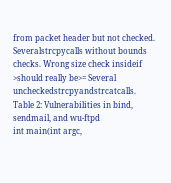from packet header but not checked. Severalstrcpycalls without bounds checks. Wrong size check insideif >should really be>= Several uncheckedstrcpyandstrcatcalls.
Table 2: Vulnerabilities in bind, sendmail, and wu-ftpd
int main(int argc,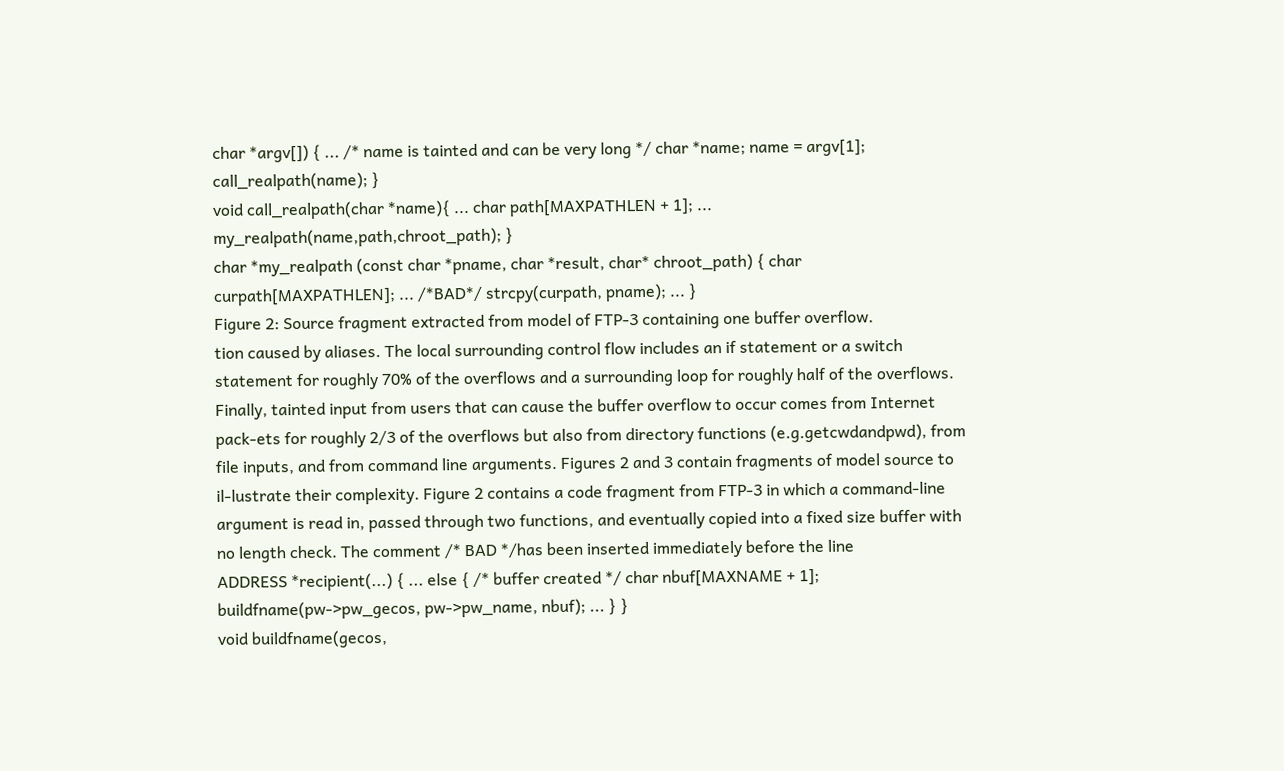char *argv[]) { ... /* name is tainted and can be very long */ char *name; name = argv[1]; call_realpath(name); }
void call_realpath(char *name){ ... char path[MAXPATHLEN + 1]; ... my_realpath(name,path,chroot_path); }
char *my_realpath (const char *pname, char *result, char* chroot_path) { char curpath[MAXPATHLEN]; ... /*BAD*/ strcpy(curpath, pname); ... }
Figure 2: Source fragment extracted from model of FTP-3 containing one buffer overflow.
tion caused by aliases. The local surrounding control flow includes an if statement or a switch statement for roughly 70% of the overflows and a surrounding loop for roughly half of the overflows. Finally, tainted input from users that can cause the buffer overflow to occur comes from Internet pack-ets for roughly 2/3 of the overflows but also from directory functions (e.g.getcwdandpwd), from file inputs, and from command line arguments. Figures 2 and 3 contain fragments of model source to il-lustrate their complexity. Figure 2 contains a code fragment from FTP-3 in which a command-line argument is read in, passed through two functions, and eventually copied into a fixed size buffer with no length check. The comment /* BAD */has been inserted immediately before the line
ADDRESS *recipient(...) { ... else { /* buffer created */ char nbuf[MAXNAME + 1]; buildfname(pw->pw_gecos, pw->pw_name, nbuf); ... } }
void buildfname(gecos,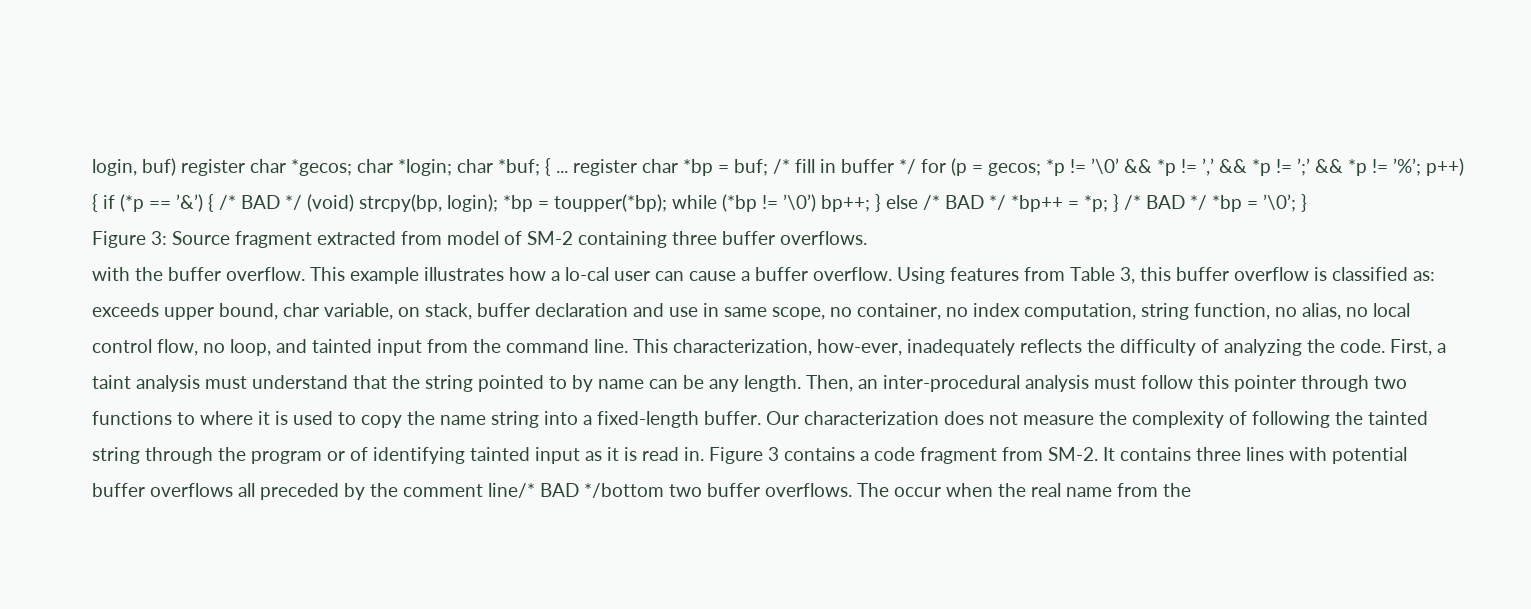login, buf) register char *gecos; char *login; char *buf; { ... register char *bp = buf; /* fill in buffer */ for (p = gecos; *p != ’\0’ && *p != ’,’ && *p != ’;’ && *p != ’%’; p++) { if (*p == ’&’) { /* BAD */ (void) strcpy(bp, login); *bp = toupper(*bp); while (*bp != ’\0’) bp++; } else /* BAD */ *bp++ = *p; } /* BAD */ *bp = ’\0’; }
Figure 3: Source fragment extracted from model of SM-2 containing three buffer overflows.
with the buffer overflow. This example illustrates how a lo-cal user can cause a buffer overflow. Using features from Table 3, this buffer overflow is classified as: exceeds upper bound, char variable, on stack, buffer declaration and use in same scope, no container, no index computation, string function, no alias, no local control flow, no loop, and tainted input from the command line. This characterization, how-ever, inadequately reflects the difficulty of analyzing the code. First, a taint analysis must understand that the string pointed to by name can be any length. Then, an inter-procedural analysis must follow this pointer through two functions to where it is used to copy the name string into a fixed-length buffer. Our characterization does not measure the complexity of following the tainted string through the program or of identifying tainted input as it is read in. Figure 3 contains a code fragment from SM-2. It contains three lines with potential buffer overflows all preceded by the comment line/* BAD */bottom two buffer overflows. The occur when the real name from the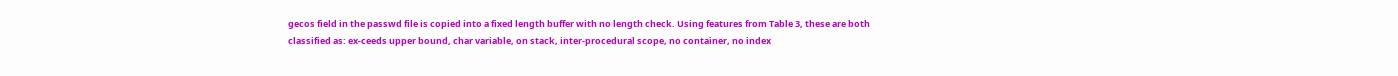gecos field in the passwd file is copied into a fixed length buffer with no length check. Using features from Table 3, these are both classified as: ex-ceeds upper bound, char variable, on stack, inter-procedural scope, no container, no index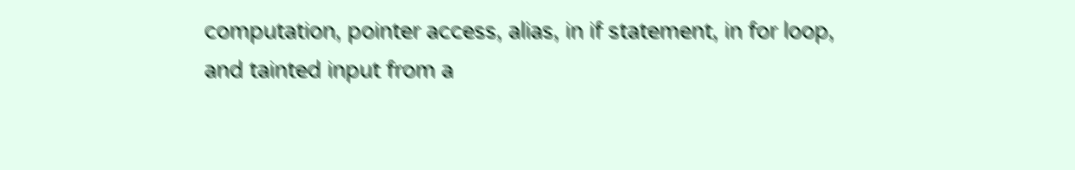computation, pointer access, alias, in if statement, in for loop, and tainted input from a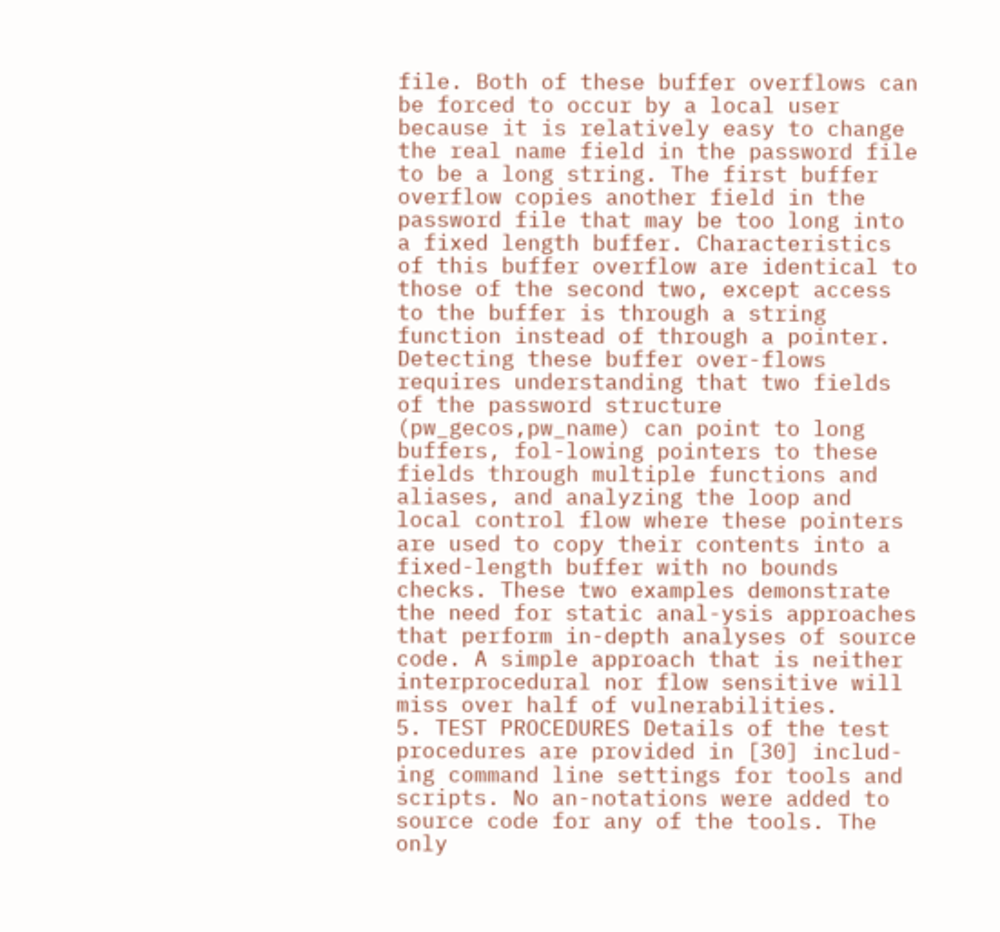file. Both of these buffer overflows can be forced to occur by a local user because it is relatively easy to change the real name field in the password file to be a long string. The first buffer overflow copies another field in the password file that may be too long into a fixed length buffer. Characteristics of this buffer overflow are identical to those of the second two, except access to the buffer is through a string function instead of through a pointer. Detecting these buffer over-flows requires understanding that two fields of the password structure (pw_gecos,pw_name) can point to long buffers, fol-lowing pointers to these fields through multiple functions and aliases, and analyzing the loop and local control flow where these pointers are used to copy their contents into a fixed-length buffer with no bounds checks. These two examples demonstrate the need for static anal-ysis approaches that perform in-depth analyses of source code. A simple approach that is neither interprocedural nor flow sensitive will miss over half of vulnerabilities.
5. TEST PROCEDURES Details of the test procedures are provided in [30] includ-ing command line settings for tools and scripts. No an-notations were added to source code for any of the tools. The only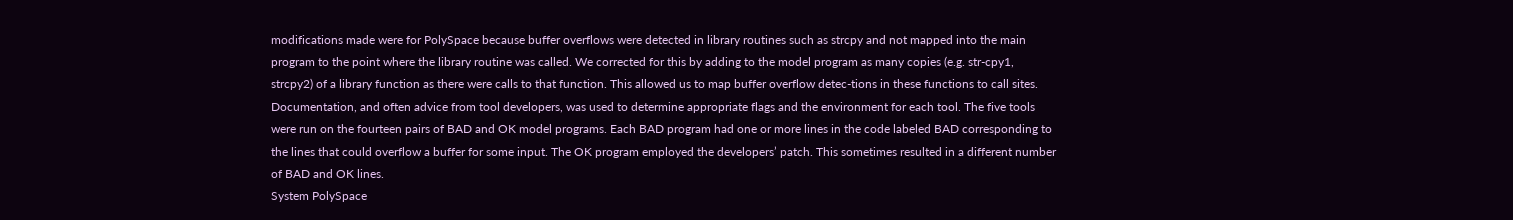modifications made were for PolySpace because buffer overflows were detected in library routines such as strcpy and not mapped into the main program to the point where the library routine was called. We corrected for this by adding to the model program as many copies (e.g. str-cpy1, strcpy2) of a library function as there were calls to that function. This allowed us to map buffer overflow detec-tions in these functions to call sites. Documentation, and often advice from tool developers, was used to determine appropriate flags and the environment for each tool. The five tools were run on the fourteen pairs of BAD and OK model programs. Each BAD program had one or more lines in the code labeled BAD corresponding to the lines that could overflow a buffer for some input. The OK program employed the developers’ patch. This sometimes resulted in a different number of BAD and OK lines.
System PolySpace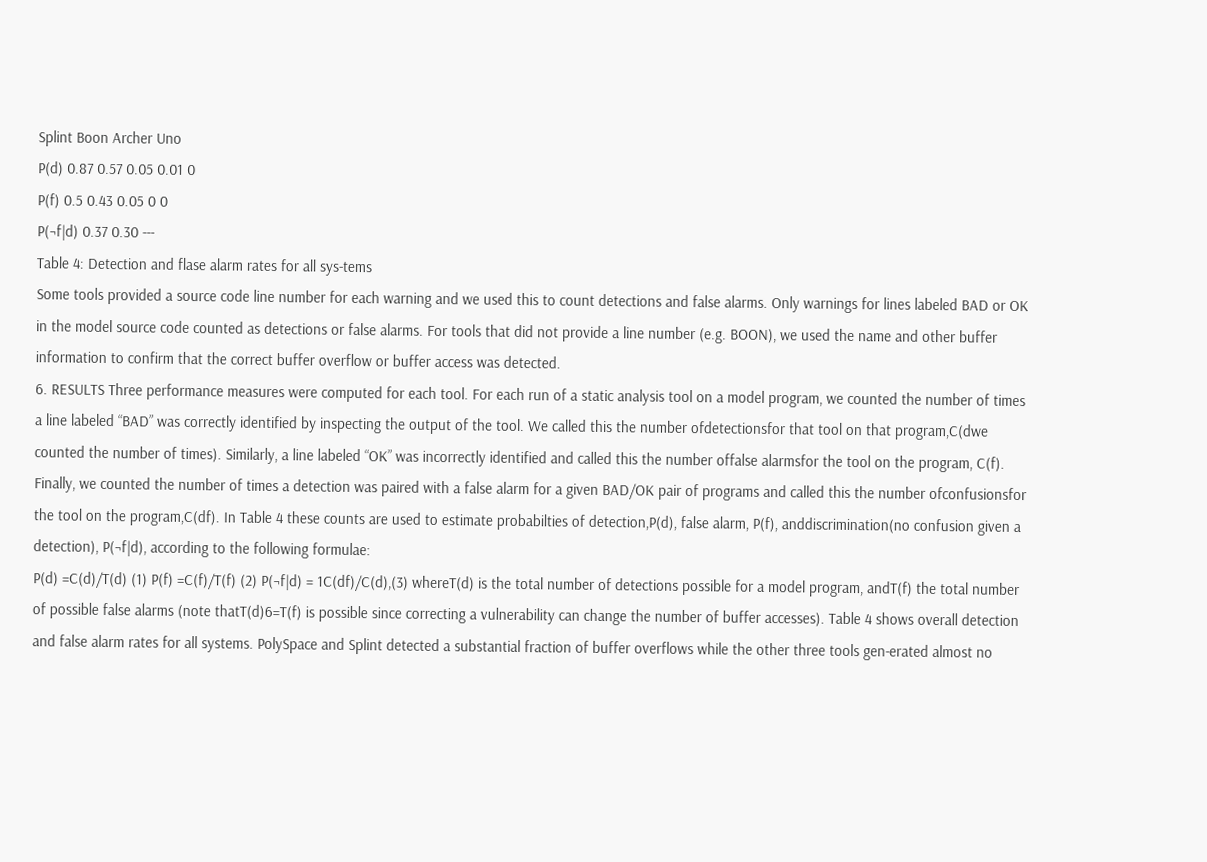Splint Boon Archer Uno
P(d) 0.87 0.57 0.05 0.01 0
P(f) 0.5 0.43 0.05 0 0
P(¬f|d) 0.37 0.30 ---
Table 4: Detection and flase alarm rates for all sys-tems
Some tools provided a source code line number for each warning and we used this to count detections and false alarms. Only warnings for lines labeled BAD or OK in the model source code counted as detections or false alarms. For tools that did not provide a line number (e.g. BOON), we used the name and other buffer information to confirm that the correct buffer overflow or buffer access was detected.
6. RESULTS Three performance measures were computed for each tool. For each run of a static analysis tool on a model program, we counted the number of times a line labeled “BAD” was correctly identified by inspecting the output of the tool. We called this the number ofdetectionsfor that tool on that program,C(dwe counted the number of times). Similarly, a line labeled “OK” was incorrectly identified and called this the number offalse alarmsfor the tool on the program, C(f). Finally, we counted the number of times a detection was paired with a false alarm for a given BAD/OK pair of programs and called this the number ofconfusionsfor the tool on the program,C(df). In Table 4 these counts are used to estimate probabilties of detection,P(d), false alarm, P(f), anddiscrimination(no confusion given a detection), P(¬f|d), according to the following formulae:
P(d) =C(d)/T(d) (1) P(f) =C(f)/T(f) (2) P(¬f|d) = 1C(df)/C(d),(3) whereT(d) is the total number of detections possible for a model program, andT(f) the total number of possible false alarms (note thatT(d)6=T(f) is possible since correcting a vulnerability can change the number of buffer accesses). Table 4 shows overall detection and false alarm rates for all systems. PolySpace and Splint detected a substantial fraction of buffer overflows while the other three tools gen-erated almost no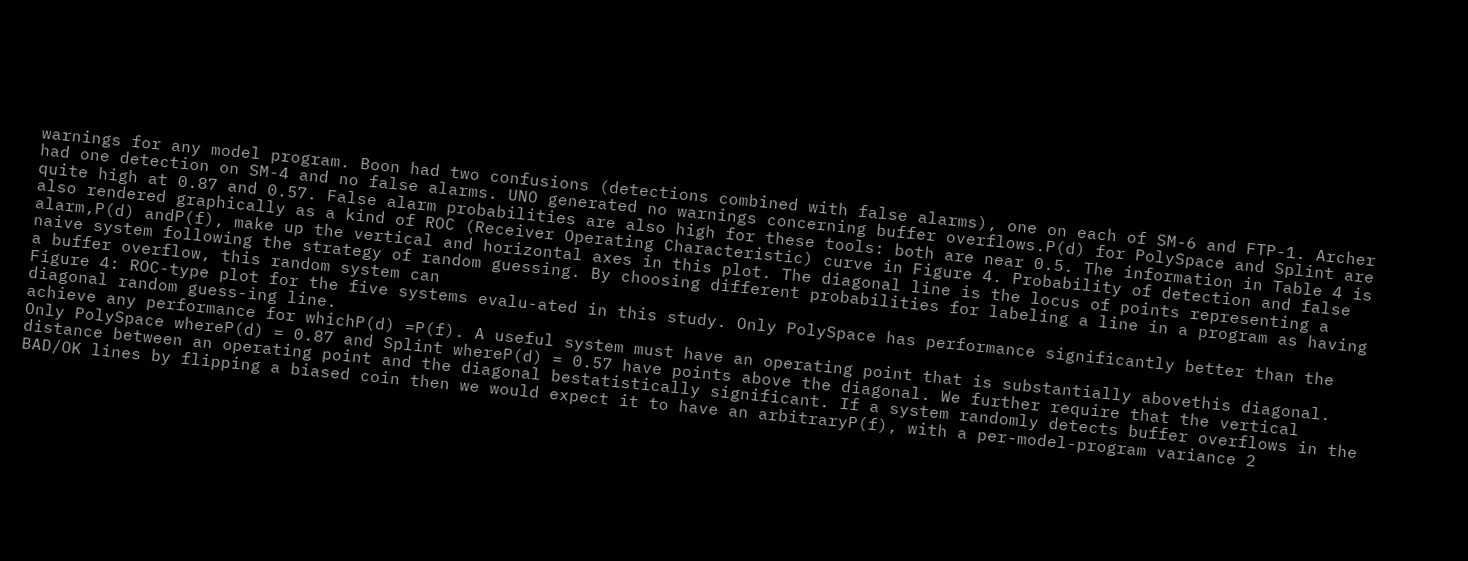warnings for any model program. Boon had two confusions (detections combined with false alarms), one on each of SM-6 and FTP-1. Archer had one detection on SM-4 and no false alarms. UNO generated no warnings concerning buffer overflows.P(d) for PolySpace and Splint are quite high at 0.87 and 0.57. False alarm probabilities are also high for these tools: both are near 0.5. The information in Table 4 is also rendered graphically as a kind of ROC (Receiver Operating Characteristic) curve in Figure 4. Probability of detection and false alarm,P(d) andP(f), make up the vertical and horizontal axes in this plot. The diagonal line is the locus of points representing a naive system following the strategy of random guessing. By choosing different probabilities for labeling a line in a program as having a buffer overflow, this random system can
Figure 4: ROC-type plot for the five systems evalu-ated in this study. Only PolySpace has performance significantly better than the diagonal random guess-ing line.
achieve any performance for whichP(d) =P(f). A useful system must have an operating point that is substantially abovethis diagonal. Only PolySpace whereP(d) = 0.87 and Splint whereP(d) = 0.57 have points above the diagonal. We further require that the vertical distance between an operating point and the diagonal bestatistically significant. If a system randomly detects buffer overflows in the BAD/OK lines by flipping a biased coin then we would expect it to have an arbitraryP(f), with a per-model-program variance 2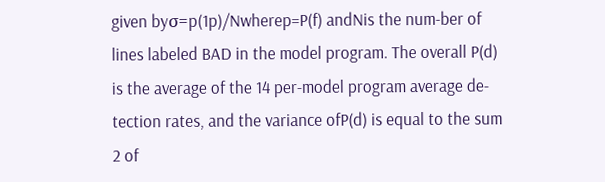given byσ=p(1p)/Nwherep=P(f) andNis the num-ber of lines labeled BAD in the model program. The overall P(d) is the average of the 14 per-model program average de-tection rates, and the variance ofP(d) is equal to the sum 2 of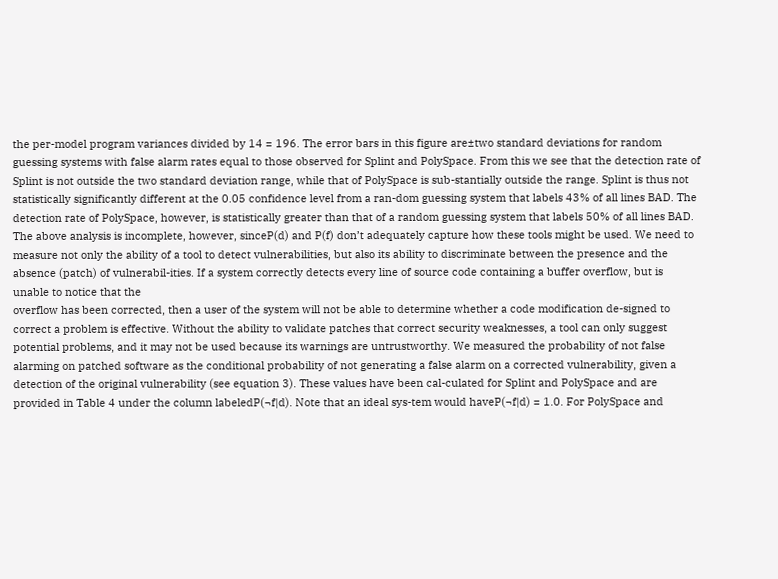the per-model program variances divided by 14 = 196. The error bars in this figure are±two standard deviations for random guessing systems with false alarm rates equal to those observed for Splint and PolySpace. From this we see that the detection rate of Splint is not outside the two standard deviation range, while that of PolySpace is sub-stantially outside the range. Splint is thus not statistically significantly different at the 0.05 confidence level from a ran-dom guessing system that labels 43% of all lines BAD. The detection rate of PolySpace, however, is statistically greater than that of a random guessing system that labels 50% of all lines BAD. The above analysis is incomplete, however, sinceP(d) and P(f) don’t adequately capture how these tools might be used. We need to measure not only the ability of a tool to detect vulnerabilities, but also its ability to discriminate between the presence and the absence (patch) of vulnerabil-ities. If a system correctly detects every line of source code containing a buffer overflow, but is unable to notice that the
overflow has been corrected, then a user of the system will not be able to determine whether a code modification de-signed to correct a problem is effective. Without the ability to validate patches that correct security weaknesses, a tool can only suggest potential problems, and it may not be used because its warnings are untrustworthy. We measured the probability of not false alarming on patched software as the conditional probability of not generating a false alarm on a corrected vulnerability, given a detection of the original vulnerability (see equation 3). These values have been cal-culated for Splint and PolySpace and are provided in Table 4 under the column labeledP(¬f|d). Note that an ideal sys-tem would haveP(¬f|d) = 1.0. For PolySpace and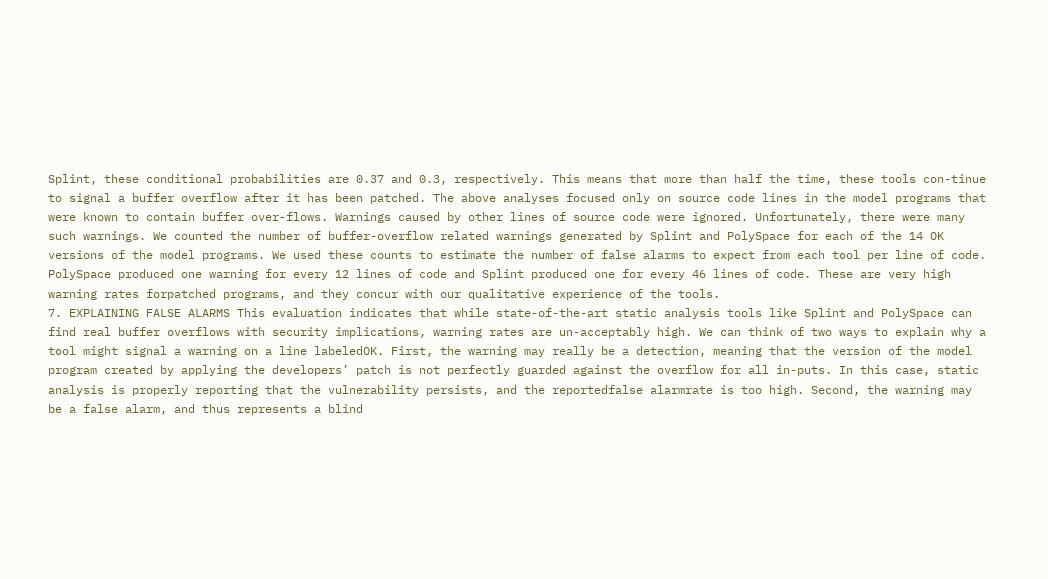Splint, these conditional probabilities are 0.37 and 0.3, respectively. This means that more than half the time, these tools con-tinue to signal a buffer overflow after it has been patched. The above analyses focused only on source code lines in the model programs that were known to contain buffer over-flows. Warnings caused by other lines of source code were ignored. Unfortunately, there were many such warnings. We counted the number of buffer-overflow related warnings generated by Splint and PolySpace for each of the 14 OK versions of the model programs. We used these counts to estimate the number of false alarms to expect from each tool per line of code. PolySpace produced one warning for every 12 lines of code and Splint produced one for every 46 lines of code. These are very high warning rates forpatched programs, and they concur with our qualitative experience of the tools.
7. EXPLAINING FALSE ALARMS This evaluation indicates that while state-of-the-art static analysis tools like Splint and PolySpace can find real buffer overflows with security implications, warning rates are un-acceptably high. We can think of two ways to explain why a tool might signal a warning on a line labeledOK. First, the warning may really be a detection, meaning that the version of the model program created by applying the developers’ patch is not perfectly guarded against the overflow for all in-puts. In this case, static analysis is properly reporting that the vulnerability persists, and the reportedfalse alarmrate is too high. Second, the warning may be a false alarm, and thus represents a blind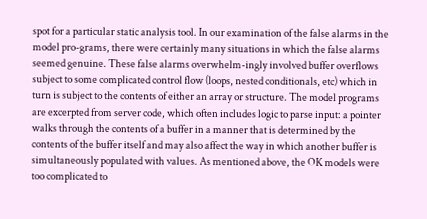spot for a particular static analysis tool. In our examination of the false alarms in the model pro-grams, there were certainly many situations in which the false alarms seemed genuine. These false alarms overwhelm-ingly involved buffer overflows subject to some complicated control flow (loops, nested conditionals, etc) which in turn is subject to the contents of either an array or structure. The model programs are excerpted from server code, which often includes logic to parse input: a pointer walks through the contents of a buffer in a manner that is determined by the contents of the buffer itself and may also affect the way in which another buffer is simultaneously populated with values. As mentioned above, the OK models were too complicated to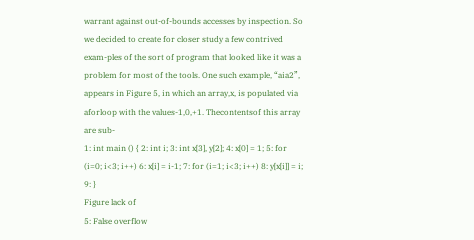warrant against out-of-bounds accesses by inspection. So we decided to create for closer study a few contrived exam-ples of the sort of program that looked like it was a problem for most of the tools. One such example, “aia2”, appears in Figure 5, in which an array,x, is populated via aforloop with the values-1,0,+1. Thecontentsof this array are sub-
1: int main () { 2: int i; 3: int x[3], y[2]; 4: x[0] = 1; 5: for (i=0; i<3; i++) 6: x[i] = i-1; 7: for (i=1; i<3; i++) 8: y[x[i]] = i; 9: }
Figure lack of
5: False overflow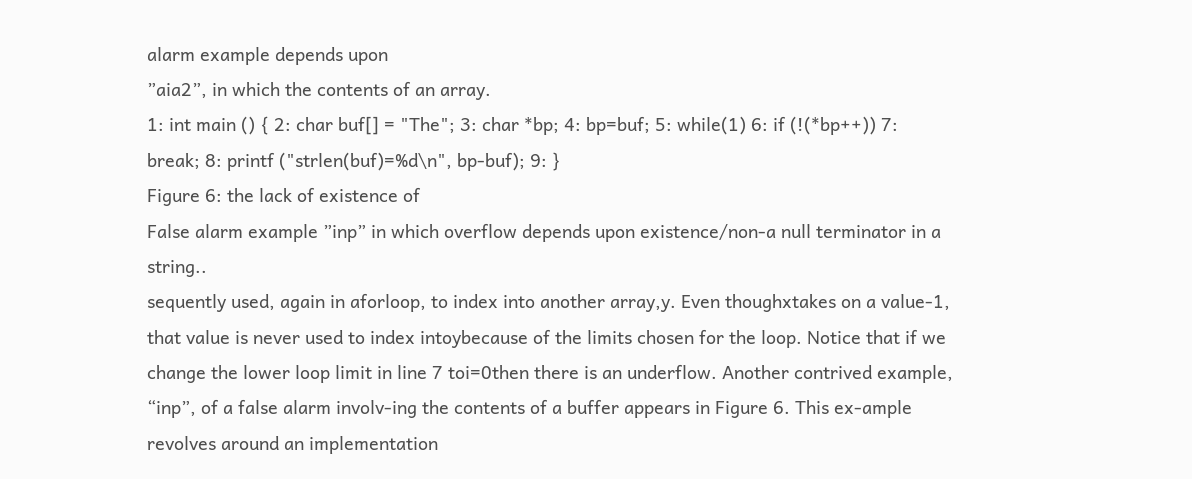alarm example depends upon
”aia2”, in which the contents of an array.
1: int main () { 2: char buf[] = "The"; 3: char *bp; 4: bp=buf; 5: while(1) 6: if (!(*bp++)) 7: break; 8: printf ("strlen(buf)=%d\n", bp-buf); 9: }
Figure 6: the lack of existence of
False alarm example ”inp” in which overflow depends upon existence/non-a null terminator in a string..
sequently used, again in aforloop, to index into another array,y. Even thoughxtakes on a value-1, that value is never used to index intoybecause of the limits chosen for the loop. Notice that if we change the lower loop limit in line 7 toi=0then there is an underflow. Another contrived example, “inp”, of a false alarm involv-ing the contents of a buffer appears in Figure 6. This ex-ample revolves around an implementation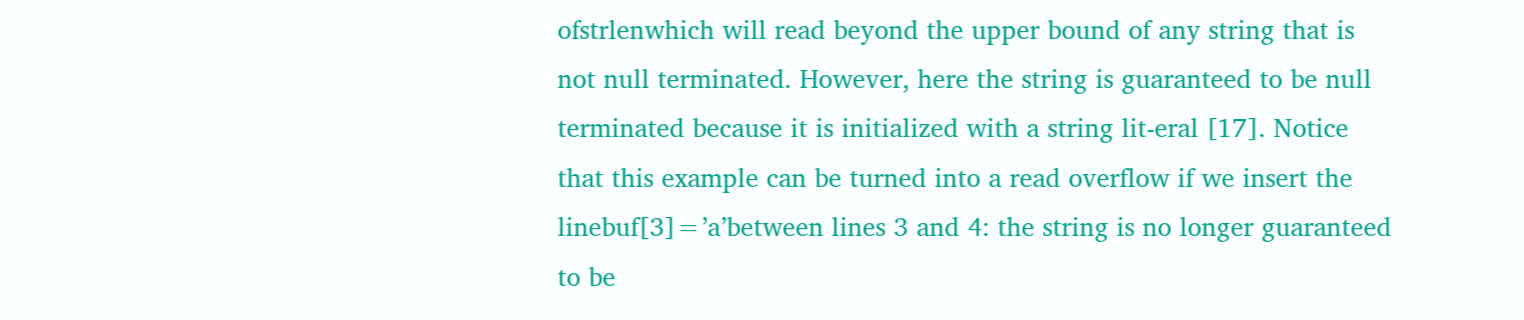ofstrlenwhich will read beyond the upper bound of any string that is not null terminated. However, here the string is guaranteed to be null terminated because it is initialized with a string lit-eral [17]. Notice that this example can be turned into a read overflow if we insert the linebuf[3]=’a’between lines 3 and 4: the string is no longer guaranteed to be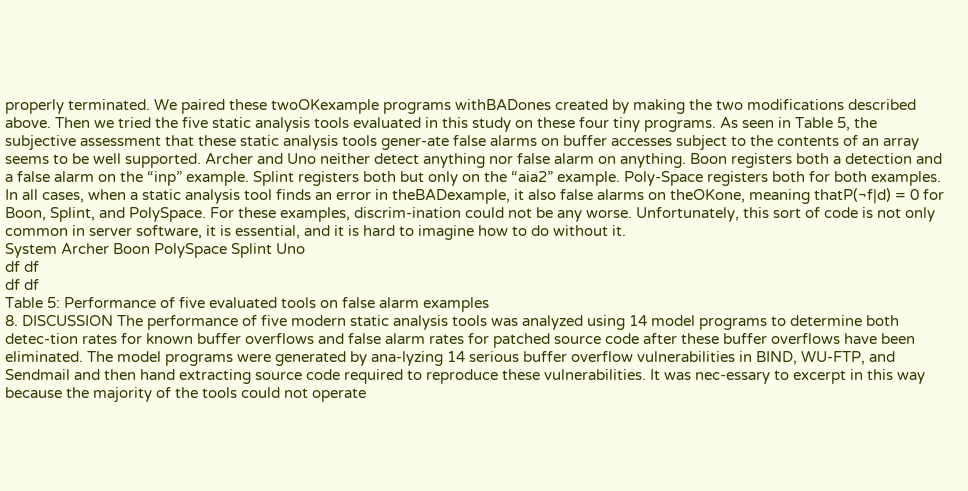properly terminated. We paired these twoOKexample programs withBADones created by making the two modifications described above. Then we tried the five static analysis tools evaluated in this study on these four tiny programs. As seen in Table 5, the subjective assessment that these static analysis tools gener-ate false alarms on buffer accesses subject to the contents of an array seems to be well supported. Archer and Uno neither detect anything nor false alarm on anything. Boon registers both a detection and a false alarm on the “inp” example. Splint registers both but only on the “aia2” example. Poly-Space registers both for both examples. In all cases, when a static analysis tool finds an error in theBADexample, it also false alarms on theOKone, meaning thatP(¬f|d) = 0 for Boon, Splint, and PolySpace. For these examples, discrim-ination could not be any worse. Unfortunately, this sort of code is not only common in server software, it is essential, and it is hard to imagine how to do without it.
System Archer Boon PolySpace Splint Uno
df df
df df
Table 5: Performance of five evaluated tools on false alarm examples
8. DISCUSSION The performance of five modern static analysis tools was analyzed using 14 model programs to determine both detec-tion rates for known buffer overflows and false alarm rates for patched source code after these buffer overflows have been eliminated. The model programs were generated by ana-lyzing 14 serious buffer overflow vulnerabilities in BIND, WU-FTP, and Sendmail and then hand extracting source code required to reproduce these vulnerabilities. It was nec-essary to excerpt in this way because the majority of the tools could not operate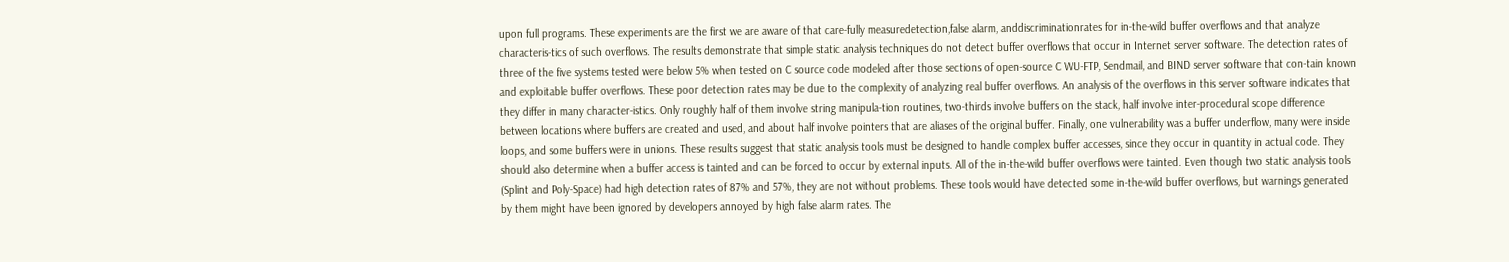upon full programs. These experiments are the first we are aware of that care-fully measuredetection,false alarm, anddiscriminationrates for in-the-wild buffer overflows and that analyze characteris-tics of such overflows. The results demonstrate that simple static analysis techniques do not detect buffer overflows that occur in Internet server software. The detection rates of three of the five systems tested were below 5% when tested on C source code modeled after those sections of open-source C WU-FTP, Sendmail, and BIND server software that con-tain known and exploitable buffer overflows. These poor detection rates may be due to the complexity of analyzing real buffer overflows. An analysis of the overflows in this server software indicates that they differ in many character-istics. Only roughly half of them involve string manipula-tion routines, two-thirds involve buffers on the stack, half involve inter-procedural scope difference between locations where buffers are created and used, and about half involve pointers that are aliases of the original buffer. Finally, one vulnerability was a buffer underflow, many were inside loops, and some buffers were in unions. These results suggest that static analysis tools must be designed to handle complex buffer accesses, since they occur in quantity in actual code. They should also determine when a buffer access is tainted and can be forced to occur by external inputs. All of the in-the-wild buffer overflows were tainted. Even though two static analysis tools (Splint and Poly-Space) had high detection rates of 87% and 57%, they are not without problems. These tools would have detected some in-the-wild buffer overflows, but warnings generated by them might have been ignored by developers annoyed by high false alarm rates. The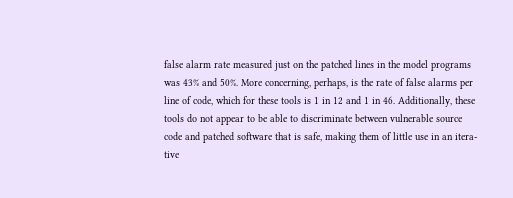false alarm rate measured just on the patched lines in the model programs was 43% and 50%. More concerning, perhaps, is the rate of false alarms per line of code, which for these tools is 1 in 12 and 1 in 46. Additionally, these tools do not appear to be able to discriminate between vulnerable source code and patched software that is safe, making them of little use in an itera-tive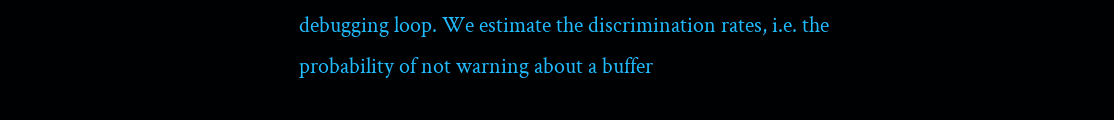debugging loop. We estimate the discrimination rates, i.e. the probability of not warning about a buffer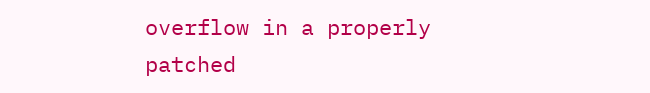overflow in a properly patched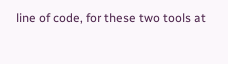line of code, for these two tools at